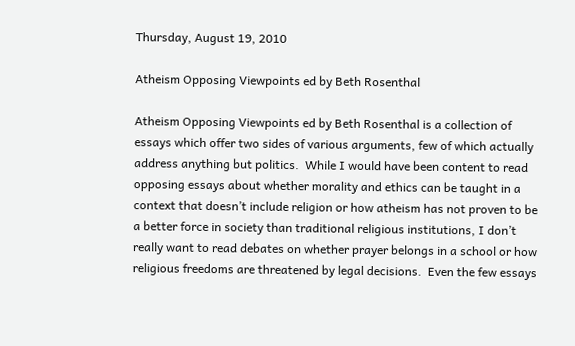Thursday, August 19, 2010

Atheism Opposing Viewpoints ed by Beth Rosenthal

Atheism Opposing Viewpoints ed by Beth Rosenthal is a collection of essays which offer two sides of various arguments, few of which actually address anything but politics.  While I would have been content to read opposing essays about whether morality and ethics can be taught in a context that doesn’t include religion or how atheism has not proven to be a better force in society than traditional religious institutions, I don’t really want to read debates on whether prayer belongs in a school or how religious freedoms are threatened by legal decisions.  Even the few essays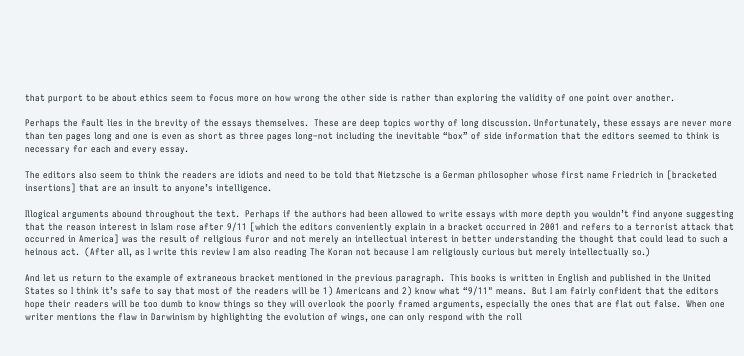that purport to be about ethics seem to focus more on how wrong the other side is rather than exploring the validity of one point over another.

Perhaps the fault lies in the brevity of the essays themselves.  These are deep topics worthy of long discussion. Unfortunately, these essays are never more than ten pages long and one is even as short as three pages long–not including the inevitable “box” of side information that the editors seemed to think is necessary for each and every essay.

The editors also seem to think the readers are idiots and need to be told that Nietzsche is a German philosopher whose first name Friedrich in [bracketed insertions] that are an insult to anyone’s intelligence.

Illogical arguments abound throughout the text.  Perhaps if the authors had been allowed to write essays with more depth you wouldn’t find anyone suggesting that the reason interest in Islam rose after 9/11 [which the editors conveniently explain in a bracket occurred in 2001 and refers to a terrorist attack that occurred in America] was the result of religious furor and not merely an intellectual interest in better understanding the thought that could lead to such a heinous act.  (After all, as I write this review I am also reading The Koran not because I am religiously curious but merely intellectually so.)

And let us return to the example of extraneous bracket mentioned in the previous paragraph.  This books is written in English and published in the United States so I think it’s safe to say that most of the readers will be 1) Americans and 2) know what “9/11" means.  But I am fairly confident that the editors hope their readers will be too dumb to know things so they will overlook the poorly framed arguments, especially the ones that are flat out false.  When one writer mentions the flaw in Darwinism by highlighting the evolution of wings, one can only respond with the roll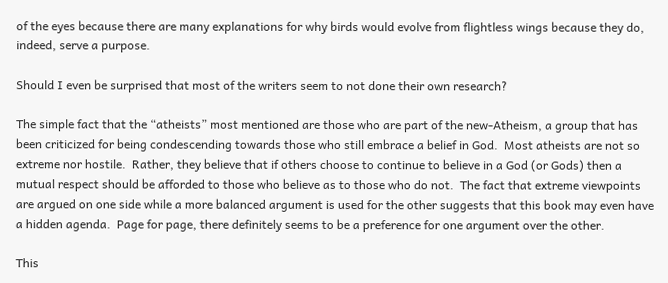of the eyes because there are many explanations for why birds would evolve from flightless wings because they do, indeed, serve a purpose.

Should I even be surprised that most of the writers seem to not done their own research?

The simple fact that the “atheists” most mentioned are those who are part of the new-Atheism, a group that has been criticized for being condescending towards those who still embrace a belief in God.  Most atheists are not so extreme nor hostile.  Rather, they believe that if others choose to continue to believe in a God (or Gods) then a mutual respect should be afforded to those who believe as to those who do not.  The fact that extreme viewpoints are argued on one side while a more balanced argument is used for the other suggests that this book may even have a hidden agenda.  Page for page, there definitely seems to be a preference for one argument over the other.

This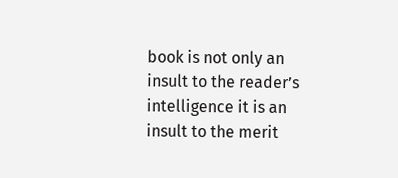book is not only an insult to the reader’s intelligence it is an insult to the merit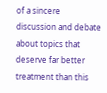of a sincere discussion and debate about topics that deserve far better treatment than this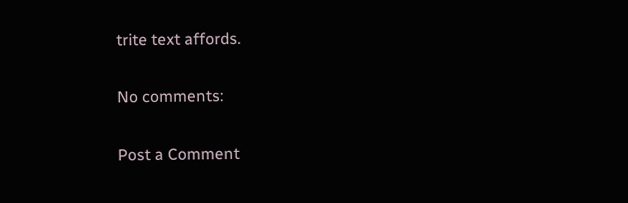trite text affords.

No comments:

Post a Comment